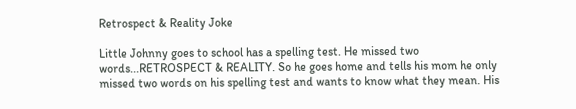Retrospect & Reality Joke

Little Johnny goes to school has a spelling test. He missed two words...RETROSPECT & REALITY. So he goes home and tells his mom he only missed two words on his spelling test and wants to know what they mean. His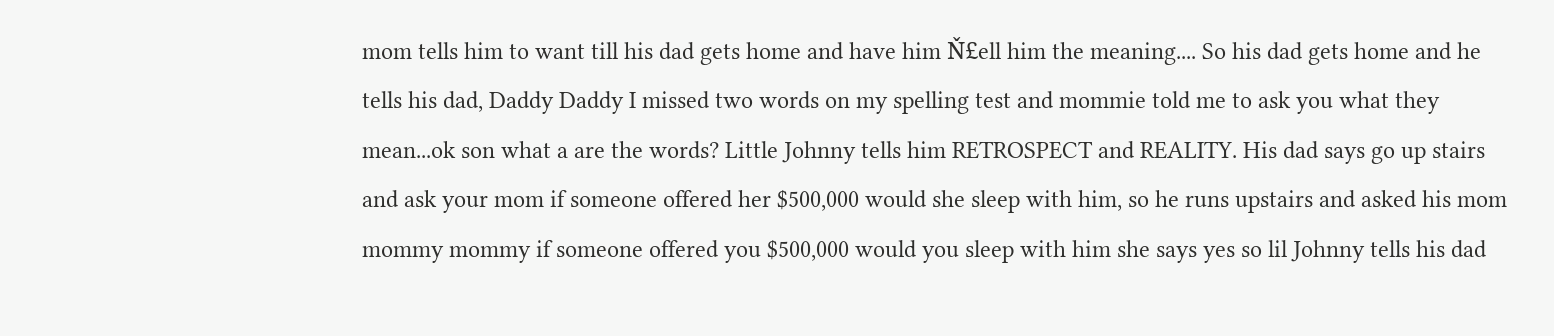mom tells him to want till his dad gets home and have him Ň£ell him the meaning.... So his dad gets home and he tells his dad, Daddy Daddy I missed two words on my spelling test and mommie told me to ask you what they mean...ok son what a are the words? Little Johnny tells him RETROSPECT and REALITY. His dad says go up stairs and ask your mom if someone offered her $500,000 would she sleep with him, so he runs upstairs and asked his mom mommy mommy if someone offered you $500,000 would you sleep with him she says yes so lil Johnny tells his dad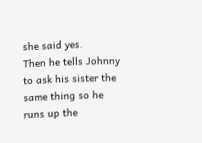she said yes.
Then he tells Johnny to ask his sister the same thing so he runs up the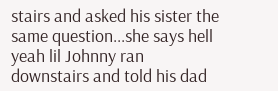stairs and asked his sister the same question...she says hell yeah lil Johnny ran downstairs and told his dad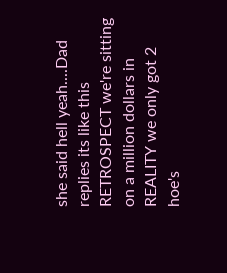she said hell yeah....Dad replies its like this RETROSPECT we're sitting on a million dollars in REALITY we only got 2 hoe's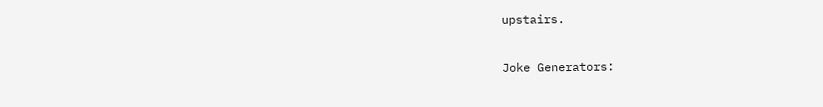upstairs.

Joke Generators: